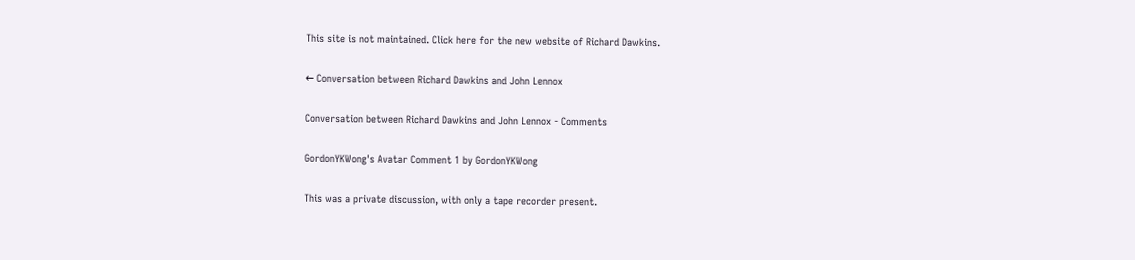This site is not maintained. Click here for the new website of Richard Dawkins.

← Conversation between Richard Dawkins and John Lennox

Conversation between Richard Dawkins and John Lennox - Comments

GordonYKWong's Avatar Comment 1 by GordonYKWong

This was a private discussion, with only a tape recorder present.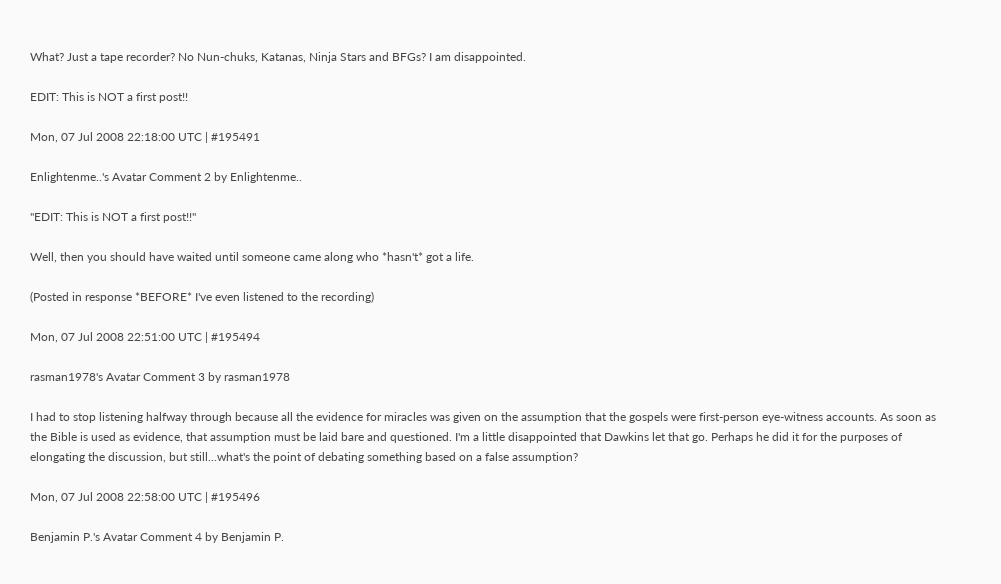What? Just a tape recorder? No Nun-chuks, Katanas, Ninja Stars and BFGs? I am disappointed.

EDIT: This is NOT a first post!!

Mon, 07 Jul 2008 22:18:00 UTC | #195491

Enlightenme..'s Avatar Comment 2 by Enlightenme..

"EDIT: This is NOT a first post!!"

Well, then you should have waited until someone came along who *hasn't* got a life.

(Posted in response *BEFORE* I've even listened to the recording)

Mon, 07 Jul 2008 22:51:00 UTC | #195494

rasman1978's Avatar Comment 3 by rasman1978

I had to stop listening halfway through because all the evidence for miracles was given on the assumption that the gospels were first-person eye-witness accounts. As soon as the Bible is used as evidence, that assumption must be laid bare and questioned. I'm a little disappointed that Dawkins let that go. Perhaps he did it for the purposes of elongating the discussion, but still...what's the point of debating something based on a false assumption?

Mon, 07 Jul 2008 22:58:00 UTC | #195496

Benjamin P.'s Avatar Comment 4 by Benjamin P.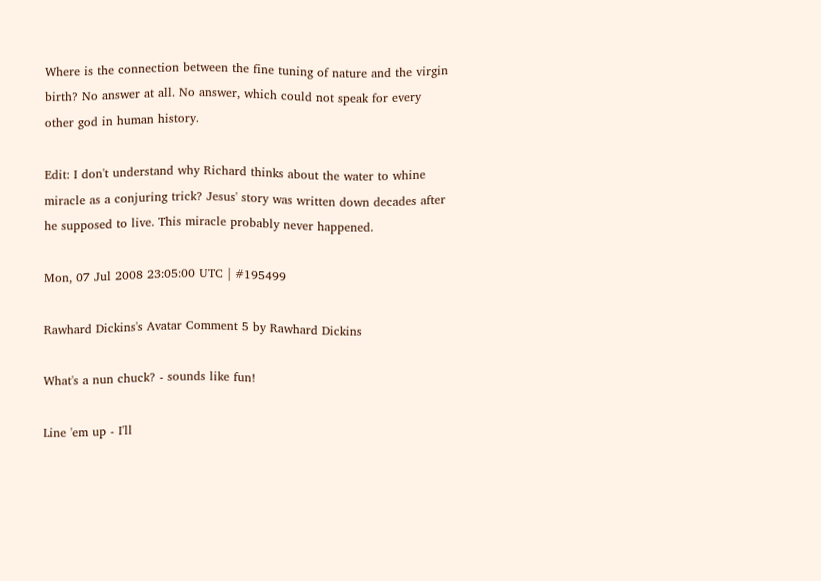Where is the connection between the fine tuning of nature and the virgin birth? No answer at all. No answer, which could not speak for every other god in human history.

Edit: I don't understand why Richard thinks about the water to whine miracle as a conjuring trick? Jesus' story was written down decades after he supposed to live. This miracle probably never happened.

Mon, 07 Jul 2008 23:05:00 UTC | #195499

Rawhard Dickins's Avatar Comment 5 by Rawhard Dickins

What's a nun chuck? - sounds like fun!

Line 'em up - I'll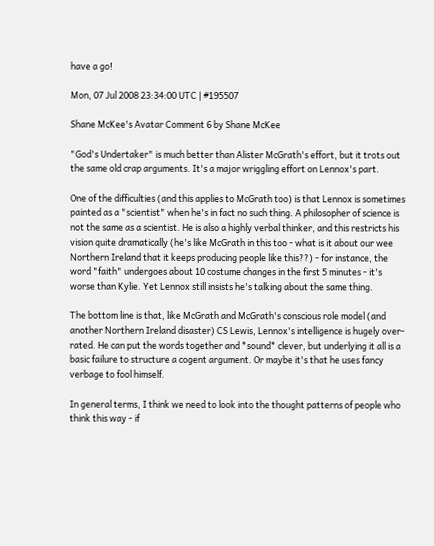have a go!

Mon, 07 Jul 2008 23:34:00 UTC | #195507

Shane McKee's Avatar Comment 6 by Shane McKee

"God's Undertaker" is much better than Alister McGrath's effort, but it trots out the same old crap arguments. It's a major wriggling effort on Lennox's part.

One of the difficulties (and this applies to McGrath too) is that Lennox is sometimes painted as a "scientist" when he's in fact no such thing. A philosopher of science is not the same as a scientist. He is also a highly verbal thinker, and this restricts his vision quite dramatically (he's like McGrath in this too - what is it about our wee Northern Ireland that it keeps producing people like this??) - for instance, the word "faith" undergoes about 10 costume changes in the first 5 minutes - it's worse than Kylie. Yet Lennox still insists he's talking about the same thing.

The bottom line is that, like McGrath and McGrath's conscious role model (and another Northern Ireland disaster) CS Lewis, Lennox's intelligence is hugely over-rated. He can put the words together and *sound* clever, but underlying it all is a basic failure to structure a cogent argument. Or maybe it's that he uses fancy verbage to fool himself.

In general terms, I think we need to look into the thought patterns of people who think this way - if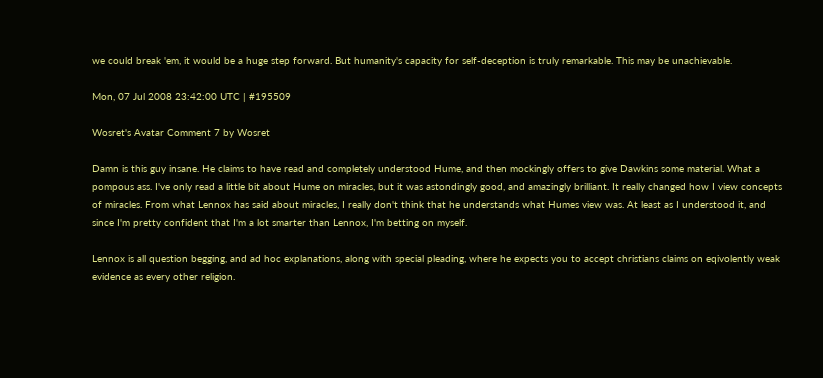we could break 'em, it would be a huge step forward. But humanity's capacity for self-deception is truly remarkable. This may be unachievable.

Mon, 07 Jul 2008 23:42:00 UTC | #195509

Wosret's Avatar Comment 7 by Wosret

Damn is this guy insane. He claims to have read and completely understood Hume, and then mockingly offers to give Dawkins some material. What a pompous ass. I've only read a little bit about Hume on miracles, but it was astondingly good, and amazingly brilliant. It really changed how I view concepts of miracles. From what Lennox has said about miracles, I really don't think that he understands what Humes view was. At least as I understood it, and since I'm pretty confident that I'm a lot smarter than Lennox, I'm betting on myself.

Lennox is all question begging, and ad hoc explanations, along with special pleading, where he expects you to accept christians claims on eqivolently weak evidence as every other religion.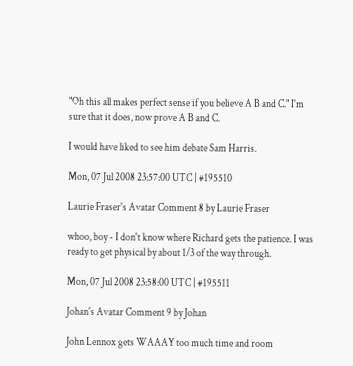"Oh this all makes perfect sense if you believe A B and C." I'm sure that it does, now prove A B and C.

I would have liked to see him debate Sam Harris.

Mon, 07 Jul 2008 23:57:00 UTC | #195510

Laurie Fraser's Avatar Comment 8 by Laurie Fraser

whoo, boy - I don't know where Richard gets the patience. I was ready to get physical by about 1/3 of the way through.

Mon, 07 Jul 2008 23:58:00 UTC | #195511

Johan's Avatar Comment 9 by Johan

John Lennox gets WAAAY too much time and room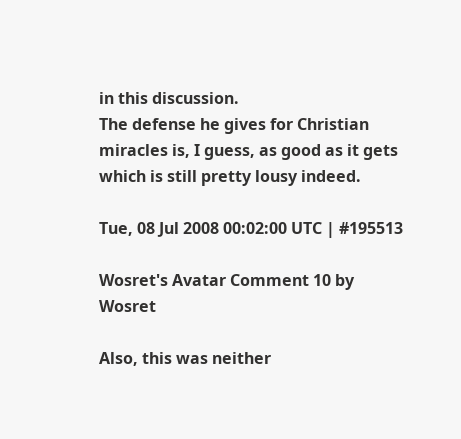in this discussion.
The defense he gives for Christian miracles is, I guess, as good as it gets which is still pretty lousy indeed.

Tue, 08 Jul 2008 00:02:00 UTC | #195513

Wosret's Avatar Comment 10 by Wosret

Also, this was neither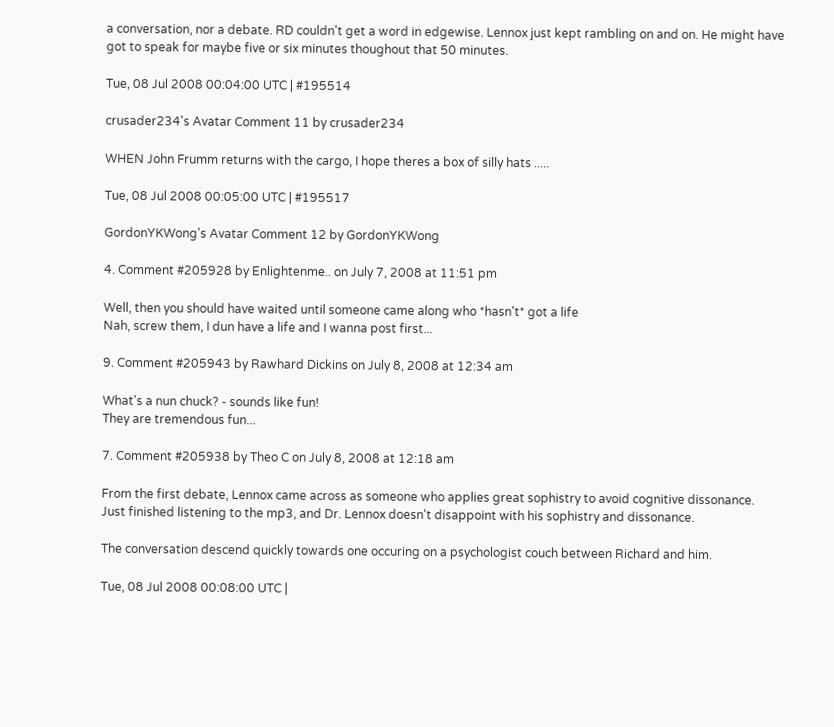a conversation, nor a debate. RD couldn't get a word in edgewise. Lennox just kept rambling on and on. He might have got to speak for maybe five or six minutes thoughout that 50 minutes.

Tue, 08 Jul 2008 00:04:00 UTC | #195514

crusader234's Avatar Comment 11 by crusader234

WHEN John Frumm returns with the cargo, I hope theres a box of silly hats .....

Tue, 08 Jul 2008 00:05:00 UTC | #195517

GordonYKWong's Avatar Comment 12 by GordonYKWong

4. Comment #205928 by Enlightenme.. on July 7, 2008 at 11:51 pm

Well, then you should have waited until someone came along who *hasn't* got a life
Nah, screw them, I dun have a life and I wanna post first...

9. Comment #205943 by Rawhard Dickins on July 8, 2008 at 12:34 am

What's a nun chuck? - sounds like fun!
They are tremendous fun...

7. Comment #205938 by Theo C on July 8, 2008 at 12:18 am

From the first debate, Lennox came across as someone who applies great sophistry to avoid cognitive dissonance.
Just finished listening to the mp3, and Dr. Lennox doesn't disappoint with his sophistry and dissonance.

The conversation descend quickly towards one occuring on a psychologist couch between Richard and him.

Tue, 08 Jul 2008 00:08:00 UTC |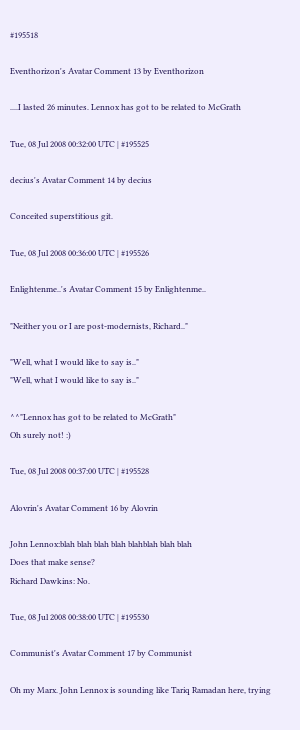#195518

Eventhorizon's Avatar Comment 13 by Eventhorizon

....I lasted 26 minutes. Lennox has got to be related to McGrath

Tue, 08 Jul 2008 00:32:00 UTC | #195525

decius's Avatar Comment 14 by decius

Conceited superstitious git.

Tue, 08 Jul 2008 00:36:00 UTC | #195526

Enlightenme..'s Avatar Comment 15 by Enlightenme..

"Neither you or I are post-modernists, Richard.."

"Well, what I would like to say is.."
"Well, what I would like to say is.."

^^"Lennox has got to be related to McGrath"
Oh surely not! :)

Tue, 08 Jul 2008 00:37:00 UTC | #195528

Alovrin's Avatar Comment 16 by Alovrin

John Lennox:blah blah blah blah blahblah blah blah
Does that make sense?
Richard Dawkins: No.

Tue, 08 Jul 2008 00:38:00 UTC | #195530

Communist's Avatar Comment 17 by Communist

Oh my Marx. John Lennox is sounding like Tariq Ramadan here, trying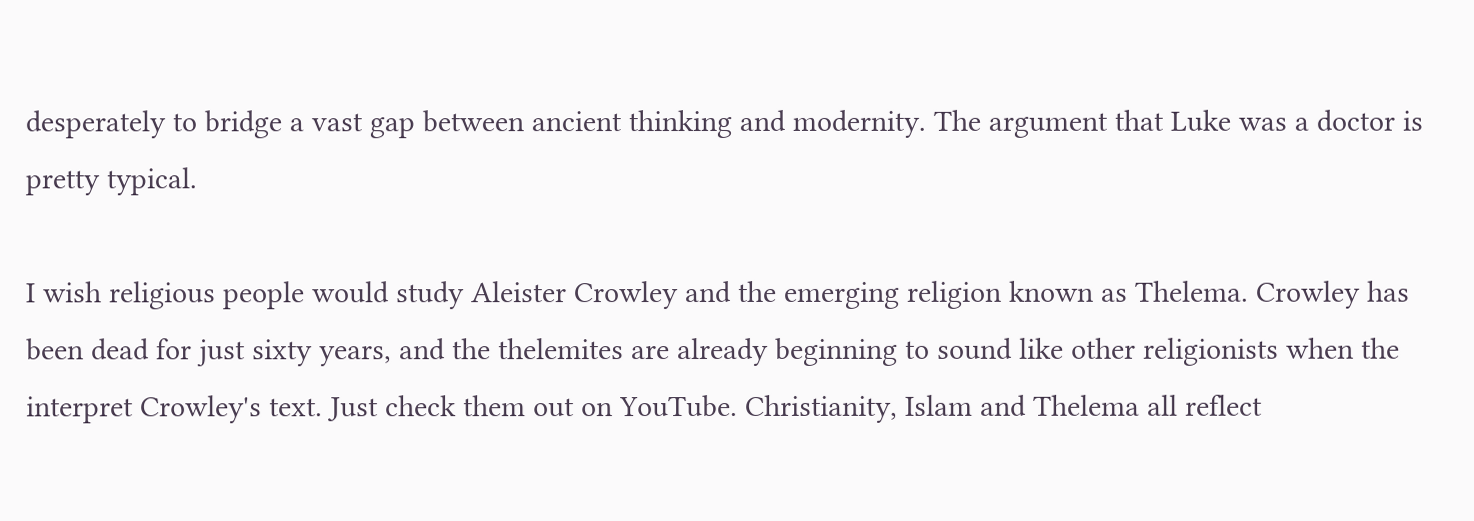desperately to bridge a vast gap between ancient thinking and modernity. The argument that Luke was a doctor is pretty typical.

I wish religious people would study Aleister Crowley and the emerging religion known as Thelema. Crowley has been dead for just sixty years, and the thelemites are already beginning to sound like other religionists when the interpret Crowley's text. Just check them out on YouTube. Christianity, Islam and Thelema all reflect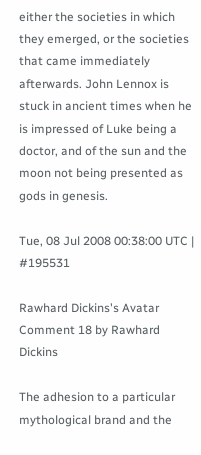either the societies in which they emerged, or the societies that came immediately afterwards. John Lennox is stuck in ancient times when he is impressed of Luke being a doctor, and of the sun and the moon not being presented as gods in genesis.

Tue, 08 Jul 2008 00:38:00 UTC | #195531

Rawhard Dickins's Avatar Comment 18 by Rawhard Dickins

The adhesion to a particular mythological brand and the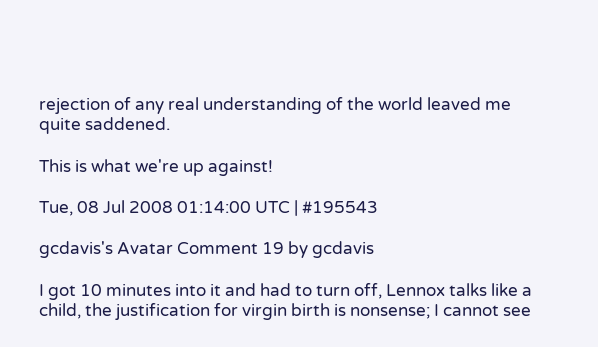rejection of any real understanding of the world leaved me quite saddened.

This is what we're up against!

Tue, 08 Jul 2008 01:14:00 UTC | #195543

gcdavis's Avatar Comment 19 by gcdavis

I got 10 minutes into it and had to turn off, Lennox talks like a child, the justification for virgin birth is nonsense; I cannot see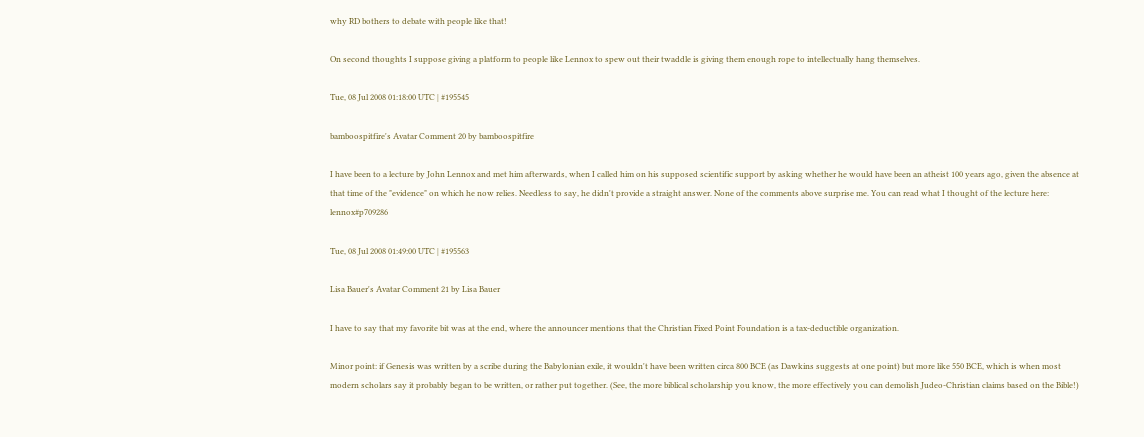why RD bothers to debate with people like that!

On second thoughts I suppose giving a platform to people like Lennox to spew out their twaddle is giving them enough rope to intellectually hang themselves.

Tue, 08 Jul 2008 01:18:00 UTC | #195545

bamboospitfire's Avatar Comment 20 by bamboospitfire

I have been to a lecture by John Lennox and met him afterwards, when I called him on his supposed scientific support by asking whether he would have been an atheist 100 years ago, given the absence at that time of the "evidence" on which he now relies. Needless to say, he didn't provide a straight answer. None of the comments above surprise me. You can read what I thought of the lecture here: lennox#p709286

Tue, 08 Jul 2008 01:49:00 UTC | #195563

Lisa Bauer's Avatar Comment 21 by Lisa Bauer

I have to say that my favorite bit was at the end, where the announcer mentions that the Christian Fixed Point Foundation is a tax-deductible organization.

Minor point: if Genesis was written by a scribe during the Babylonian exile, it wouldn't have been written circa 800 BCE (as Dawkins suggests at one point) but more like 550 BCE, which is when most modern scholars say it probably began to be written, or rather put together. (See, the more biblical scholarship you know, the more effectively you can demolish Judeo-Christian claims based on the Bible!)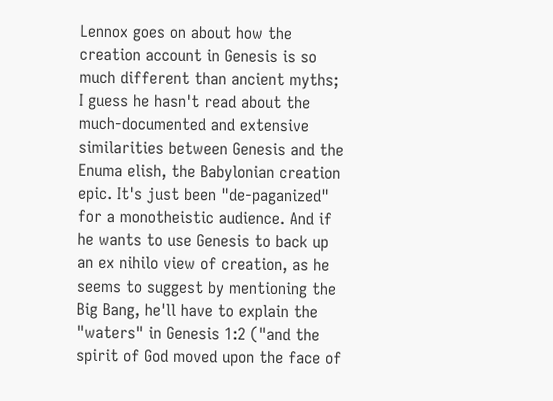Lennox goes on about how the creation account in Genesis is so much different than ancient myths; I guess he hasn't read about the much-documented and extensive similarities between Genesis and the Enuma elish, the Babylonian creation epic. It's just been "de-paganized" for a monotheistic audience. And if he wants to use Genesis to back up an ex nihilo view of creation, as he seems to suggest by mentioning the Big Bang, he'll have to explain the "waters" in Genesis 1:2 ("and the spirit of God moved upon the face of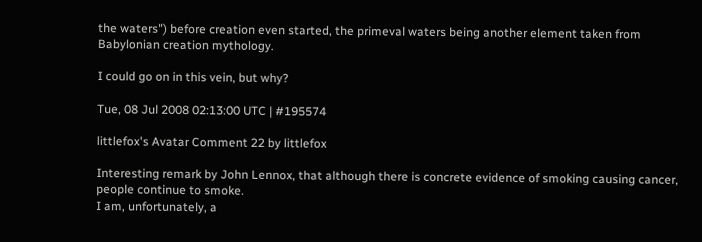the waters") before creation even started, the primeval waters being another element taken from Babylonian creation mythology.

I could go on in this vein, but why?

Tue, 08 Jul 2008 02:13:00 UTC | #195574

littlefox's Avatar Comment 22 by littlefox

Interesting remark by John Lennox, that although there is concrete evidence of smoking causing cancer, people continue to smoke.
I am, unfortunately, a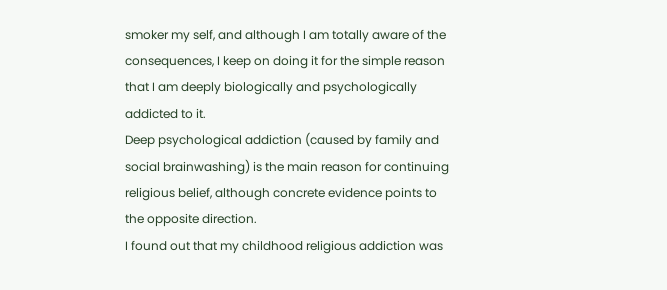smoker my self, and although I am totally aware of the consequences, I keep on doing it for the simple reason that I am deeply biologically and psychologically addicted to it.
Deep psychological addiction (caused by family and social brainwashing) is the main reason for continuing religious belief, although concrete evidence points to the opposite direction.
I found out that my childhood religious addiction was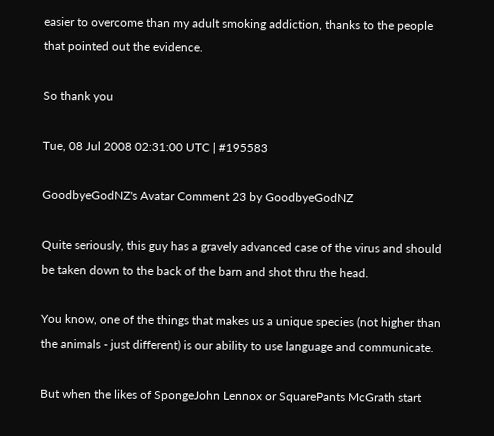easier to overcome than my adult smoking addiction, thanks to the people that pointed out the evidence.

So thank you

Tue, 08 Jul 2008 02:31:00 UTC | #195583

GoodbyeGodNZ's Avatar Comment 23 by GoodbyeGodNZ

Quite seriously, this guy has a gravely advanced case of the virus and should be taken down to the back of the barn and shot thru the head.

You know, one of the things that makes us a unique species (not higher than the animals - just different) is our ability to use language and communicate.

But when the likes of SpongeJohn Lennox or SquarePants McGrath start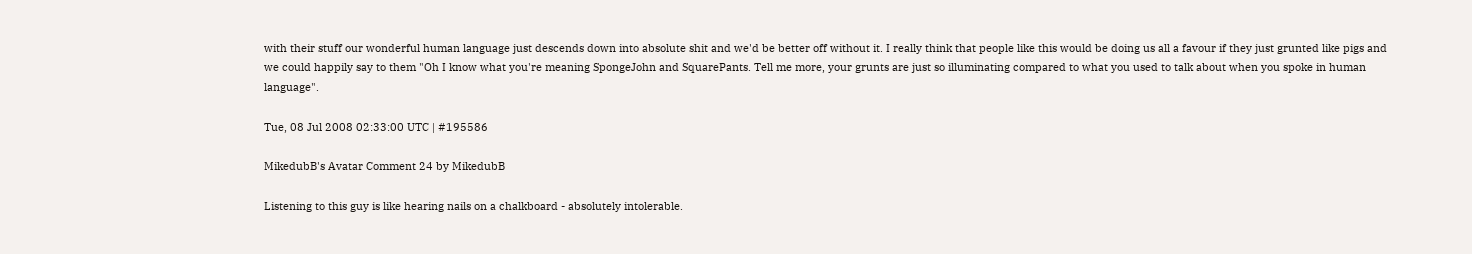with their stuff our wonderful human language just descends down into absolute shit and we'd be better off without it. I really think that people like this would be doing us all a favour if they just grunted like pigs and we could happily say to them "Oh I know what you're meaning SpongeJohn and SquarePants. Tell me more, your grunts are just so illuminating compared to what you used to talk about when you spoke in human language".

Tue, 08 Jul 2008 02:33:00 UTC | #195586

MikedubB's Avatar Comment 24 by MikedubB

Listening to this guy is like hearing nails on a chalkboard - absolutely intolerable.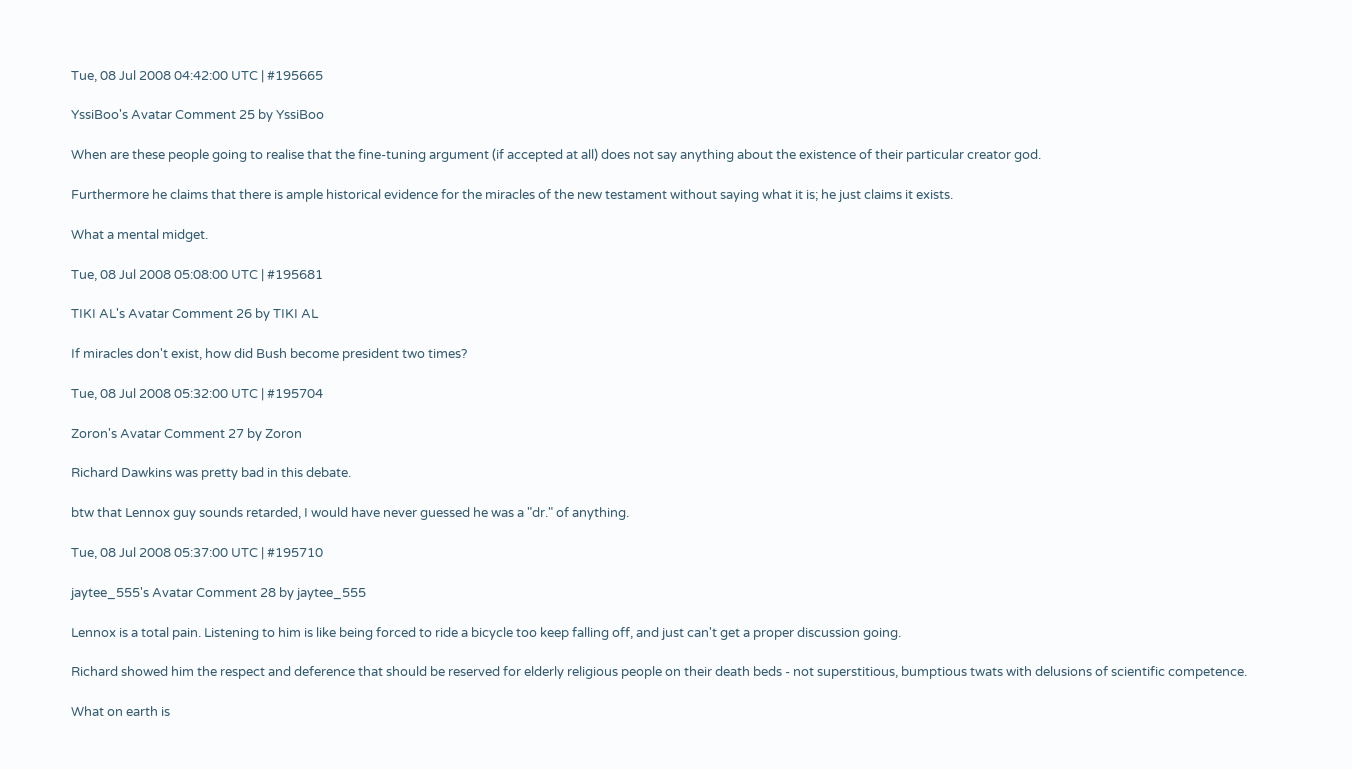Tue, 08 Jul 2008 04:42:00 UTC | #195665

YssiBoo's Avatar Comment 25 by YssiBoo

When are these people going to realise that the fine-tuning argument (if accepted at all) does not say anything about the existence of their particular creator god.

Furthermore he claims that there is ample historical evidence for the miracles of the new testament without saying what it is; he just claims it exists.

What a mental midget.

Tue, 08 Jul 2008 05:08:00 UTC | #195681

TIKI AL's Avatar Comment 26 by TIKI AL

If miracles don't exist, how did Bush become president two times?

Tue, 08 Jul 2008 05:32:00 UTC | #195704

Zoron's Avatar Comment 27 by Zoron

Richard Dawkins was pretty bad in this debate.

btw that Lennox guy sounds retarded, I would have never guessed he was a "dr." of anything.

Tue, 08 Jul 2008 05:37:00 UTC | #195710

jaytee_555's Avatar Comment 28 by jaytee_555

Lennox is a total pain. Listening to him is like being forced to ride a bicycle too keep falling off, and just can't get a proper discussion going.

Richard showed him the respect and deference that should be reserved for elderly religious people on their death beds - not superstitious, bumptious twats with delusions of scientific competence.

What on earth is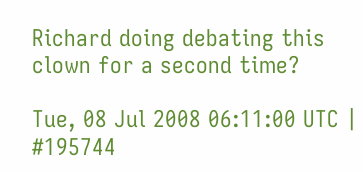Richard doing debating this
clown for a second time?

Tue, 08 Jul 2008 06:11:00 UTC | #195744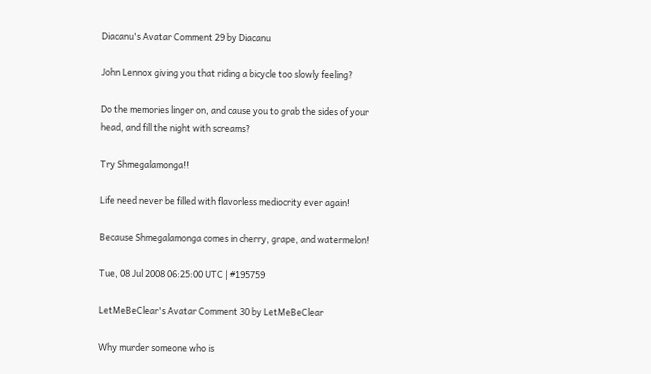Diacanu's Avatar Comment 29 by Diacanu

John Lennox giving you that riding a bicycle too slowly feeling?

Do the memories linger on, and cause you to grab the sides of your head, and fill the night with screams?

Try Shmegalamonga!!

Life need never be filled with flavorless mediocrity ever again!

Because Shmegalamonga comes in cherry, grape, and watermelon!

Tue, 08 Jul 2008 06:25:00 UTC | #195759

LetMeBeClear's Avatar Comment 30 by LetMeBeClear

Why murder someone who is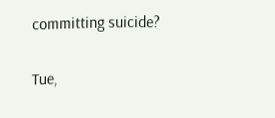committing suicide?

Tue,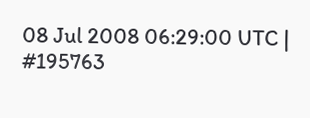08 Jul 2008 06:29:00 UTC | #195763